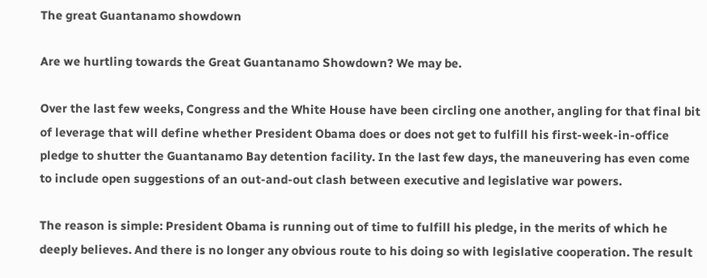The great Guantanamo showdown

Are we hurtling towards the Great Guantanamo Showdown? We may be.

Over the last few weeks, Congress and the White House have been circling one another, angling for that final bit of leverage that will define whether President Obama does or does not get to fulfill his first-week-in-office pledge to shutter the Guantanamo Bay detention facility. In the last few days, the maneuvering has even come to include open suggestions of an out-and-out clash between executive and legislative war powers.

The reason is simple: President Obama is running out of time to fulfill his pledge, in the merits of which he deeply believes. And there is no longer any obvious route to his doing so with legislative cooperation. The result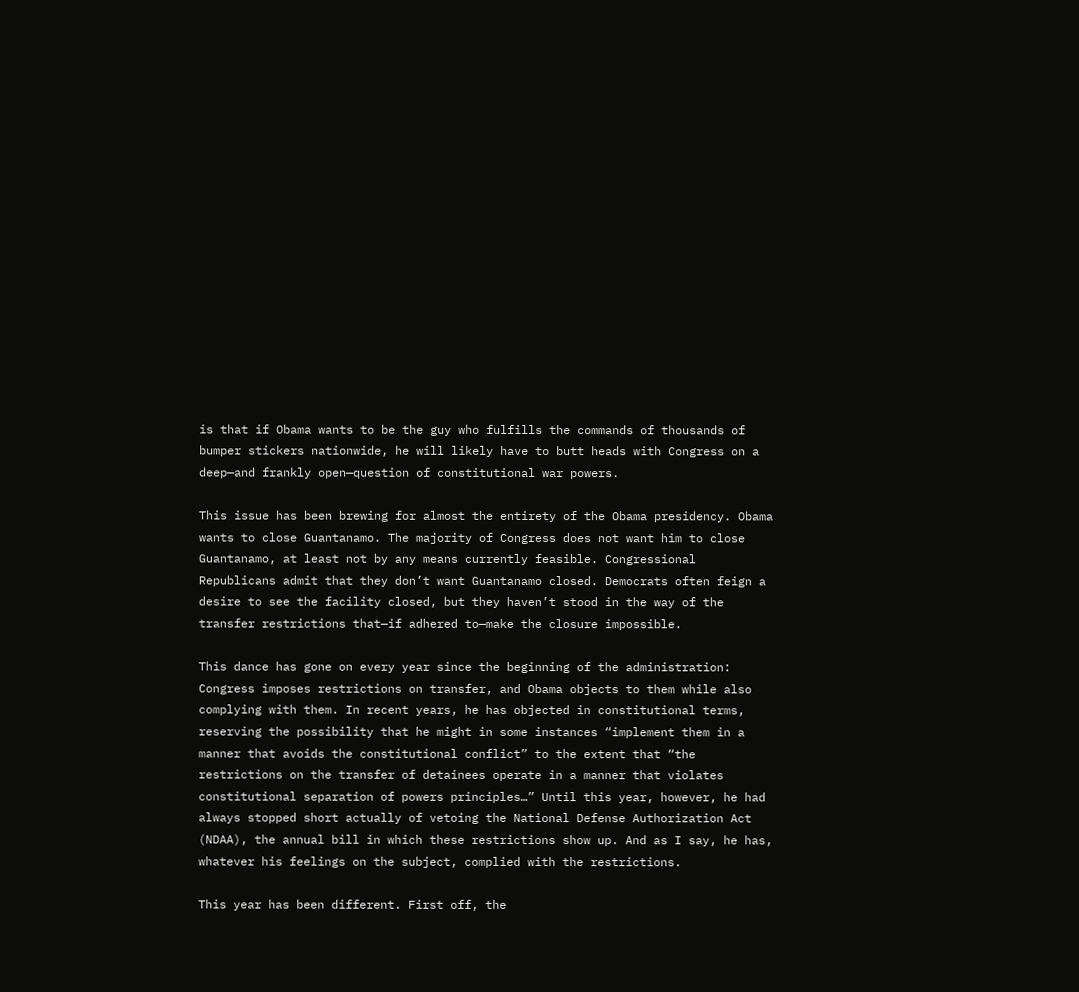is that if Obama wants to be the guy who fulfills the commands of thousands of bumper stickers nationwide, he will likely have to butt heads with Congress on a deep—and frankly open—question of constitutional war powers.

This issue has been brewing for almost the entirety of the Obama presidency. Obama wants to close Guantanamo. The majority of Congress does not want him to close Guantanamo, at least not by any means currently feasible. Congressional Republicans admit that they don’t want Guantanamo closed. Democrats often feign a desire to see the facility closed, but they haven’t stood in the way of the transfer restrictions that—if adhered to—make the closure impossible.

This dance has gone on every year since the beginning of the administration: Congress imposes restrictions on transfer, and Obama objects to them while also complying with them. In recent years, he has objected in constitutional terms, reserving the possibility that he might in some instances “implement them in a manner that avoids the constitutional conflict” to the extent that “the restrictions on the transfer of detainees operate in a manner that violates constitutional separation of powers principles…” Until this year, however, he had always stopped short actually of vetoing the National Defense Authorization Act (NDAA), the annual bill in which these restrictions show up. And as I say, he has, whatever his feelings on the subject, complied with the restrictions.

This year has been different. First off, the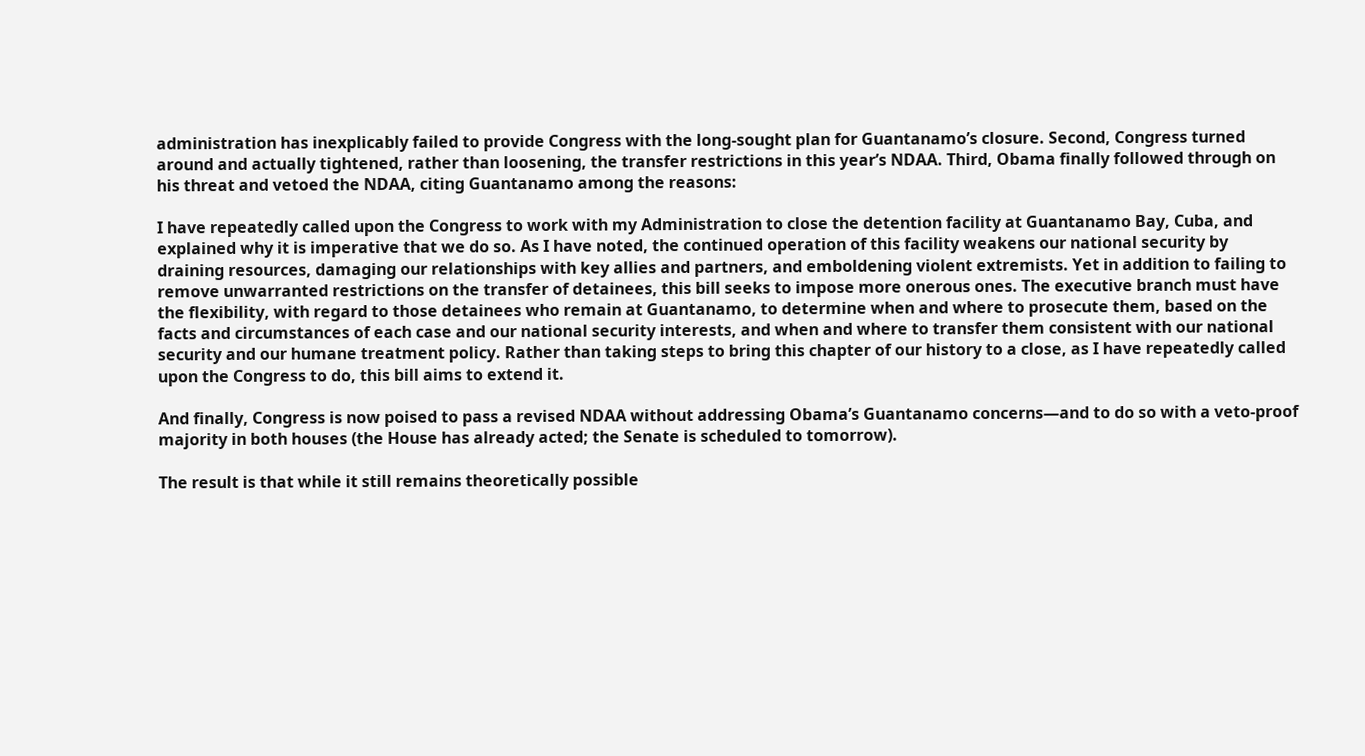administration has inexplicably failed to provide Congress with the long-sought plan for Guantanamo’s closure. Second, Congress turned around and actually tightened, rather than loosening, the transfer restrictions in this year’s NDAA. Third, Obama finally followed through on his threat and vetoed the NDAA, citing Guantanamo among the reasons:

I have repeatedly called upon the Congress to work with my Administration to close the detention facility at Guantanamo Bay, Cuba, and explained why it is imperative that we do so. As I have noted, the continued operation of this facility weakens our national security by draining resources, damaging our relationships with key allies and partners, and emboldening violent extremists. Yet in addition to failing to remove unwarranted restrictions on the transfer of detainees, this bill seeks to impose more onerous ones. The executive branch must have the flexibility, with regard to those detainees who remain at Guantanamo, to determine when and where to prosecute them, based on the facts and circumstances of each case and our national security interests, and when and where to transfer them consistent with our national security and our humane treatment policy. Rather than taking steps to bring this chapter of our history to a close, as I have repeatedly called upon the Congress to do, this bill aims to extend it.

And finally, Congress is now poised to pass a revised NDAA without addressing Obama’s Guantanamo concerns—and to do so with a veto-proof majority in both houses (the House has already acted; the Senate is scheduled to tomorrow).

The result is that while it still remains theoretically possible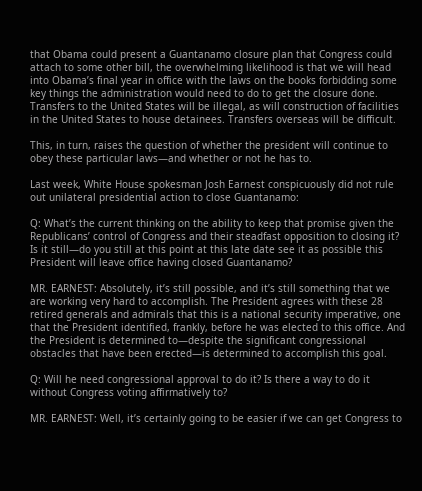that Obama could present a Guantanamo closure plan that Congress could attach to some other bill, the overwhelming likelihood is that we will head into Obama’s final year in office with the laws on the books forbidding some key things the administration would need to do to get the closure done. Transfers to the United States will be illegal, as will construction of facilities in the United States to house detainees. Transfers overseas will be difficult.

This, in turn, raises the question of whether the president will continue to obey these particular laws—and whether or not he has to.

Last week, White House spokesman Josh Earnest conspicuously did not rule out unilateral presidential action to close Guantanamo:

Q: What’s the current thinking on the ability to keep that promise given the Republicans’ control of Congress and their steadfast opposition to closing it? Is it still—do you still at this point at this late date see it as possible this President will leave office having closed Guantanamo?

MR. EARNEST: Absolutely, it’s still possible, and it’s still something that we are working very hard to accomplish. The President agrees with these 28 retired generals and admirals that this is a national security imperative, one that the President identified, frankly, before he was elected to this office. And the President is determined to—despite the significant congressional obstacles that have been erected—is determined to accomplish this goal.

Q: Will he need congressional approval to do it? Is there a way to do it without Congress voting affirmatively to?

MR. EARNEST: Well, it’s certainly going to be easier if we can get Congress to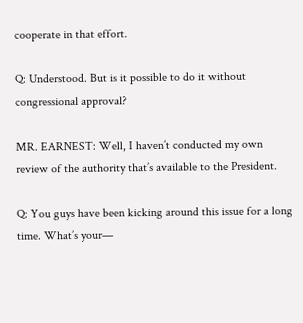cooperate in that effort.

Q: Understood. But is it possible to do it without congressional approval?

MR. EARNEST: Well, I haven’t conducted my own review of the authority that’s available to the President.

Q: You guys have been kicking around this issue for a long time. What’s your—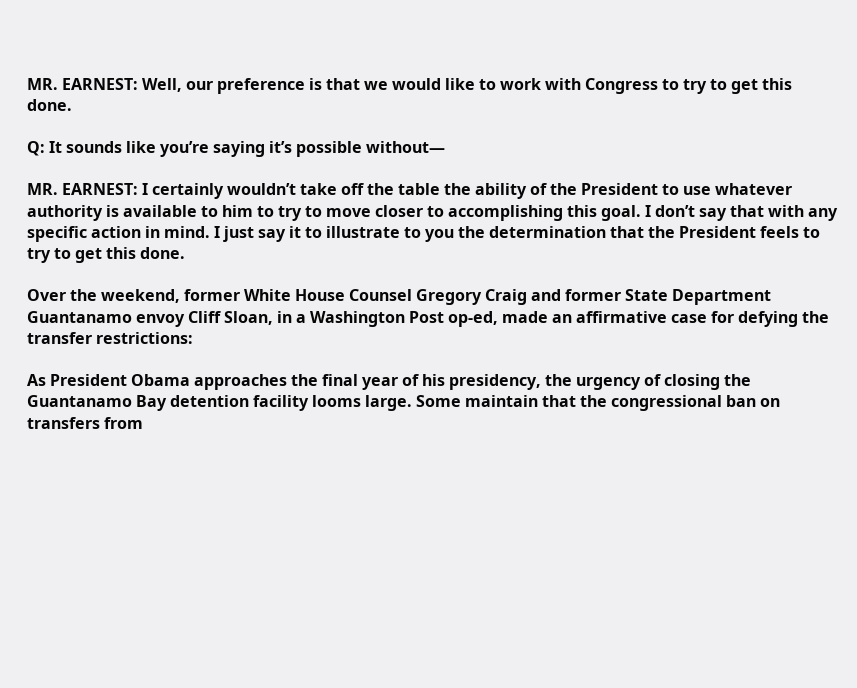MR. EARNEST: Well, our preference is that we would like to work with Congress to try to get this done.

Q: It sounds like you’re saying it’s possible without—

MR. EARNEST: I certainly wouldn’t take off the table the ability of the President to use whatever authority is available to him to try to move closer to accomplishing this goal. I don’t say that with any specific action in mind. I just say it to illustrate to you the determination that the President feels to try to get this done.

Over the weekend, former White House Counsel Gregory Craig and former State Department Guantanamo envoy Cliff Sloan, in a Washington Post op-ed, made an affirmative case for defying the transfer restrictions:

As President Obama approaches the final year of his presidency, the urgency of closing the Guantanamo Bay detention facility looms large. Some maintain that the congressional ban on transfers from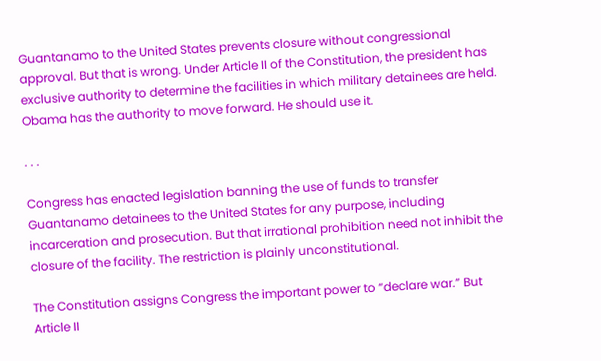Guantanamo to the United States prevents closure without congressional approval. But that is wrong. Under Article II of the Constitution, the president has exclusive authority to determine the facilities in which military detainees are held. Obama has the authority to move forward. He should use it.

. . .

Congress has enacted legislation banning the use of funds to transfer Guantanamo detainees to the United States for any purpose, including incarceration and prosecution. But that irrational prohibition need not inhibit the closure of the facility. The restriction is plainly unconstitutional.

The Constitution assigns Congress the important power to “declare war.” But Article II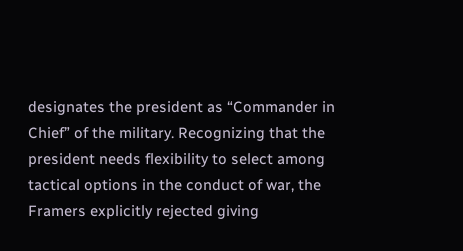designates the president as “Commander in Chief” of the military. Recognizing that the president needs flexibility to select among tactical options in the conduct of war, the Framers explicitly rejected giving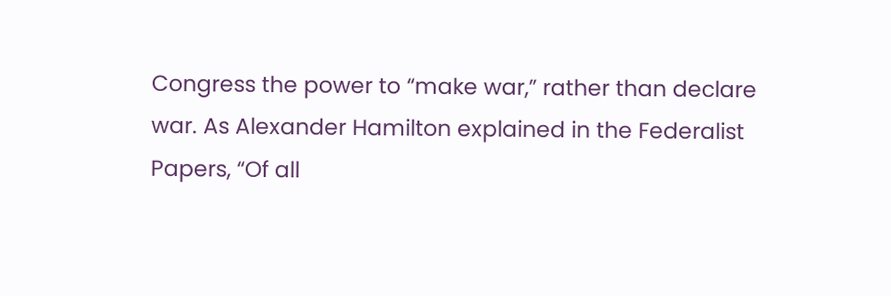Congress the power to “make war,” rather than declare war. As Alexander Hamilton explained in the Federalist Papers, “Of all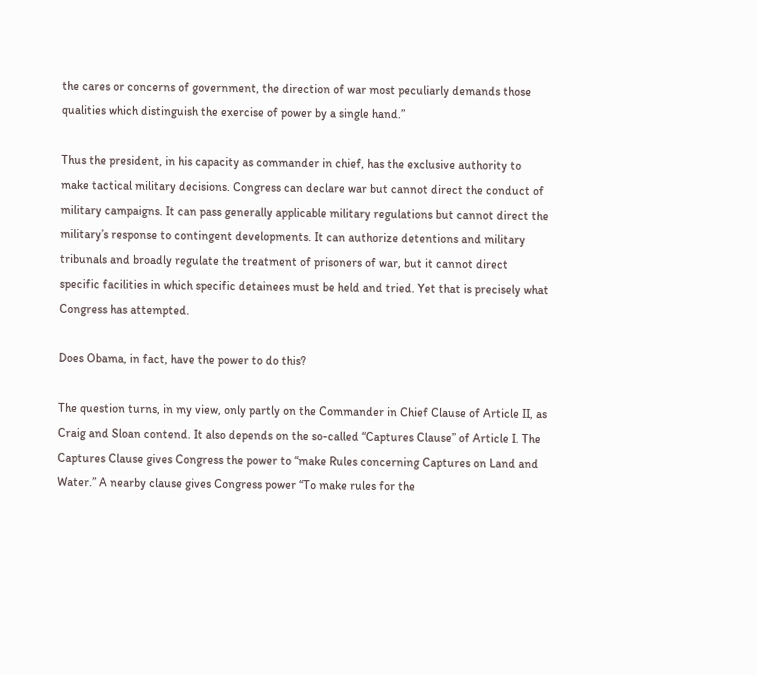the cares or concerns of government, the direction of war most peculiarly demands those qualities which distinguish the exercise of power by a single hand.”

Thus the president, in his capacity as commander in chief, has the exclusive authority to make tactical military decisions. Congress can declare war but cannot direct the conduct of military campaigns. It can pass generally applicable military regulations but cannot direct the military’s response to contingent developments. It can authorize detentions and military tribunals and broadly regulate the treatment of prisoners of war, but it cannot direct specific facilities in which specific detainees must be held and tried. Yet that is precisely what Congress has attempted.

Does Obama, in fact, have the power to do this?

The question turns, in my view, only partly on the Commander in Chief Clause of Article II, as Craig and Sloan contend. It also depends on the so-called “Captures Clause” of Article I. The Captures Clause gives Congress the power to “make Rules concerning Captures on Land and Water.” A nearby clause gives Congress power “To make rules for the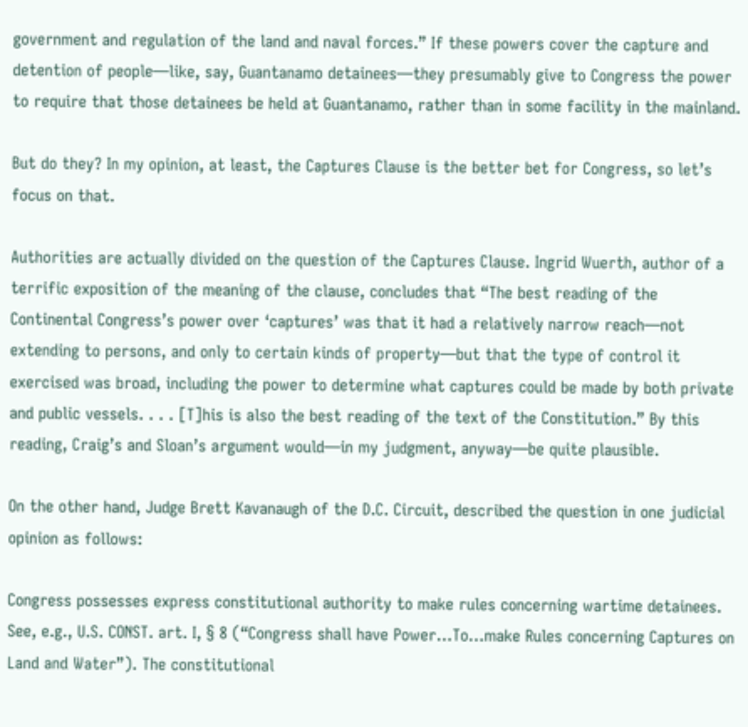government and regulation of the land and naval forces.” If these powers cover the capture and detention of people—like, say, Guantanamo detainees—they presumably give to Congress the power to require that those detainees be held at Guantanamo, rather than in some facility in the mainland.

But do they? In my opinion, at least, the Captures Clause is the better bet for Congress, so let’s focus on that.

Authorities are actually divided on the question of the Captures Clause. Ingrid Wuerth, author of a terrific exposition of the meaning of the clause, concludes that “The best reading of the Continental Congress’s power over ‘captures’ was that it had a relatively narrow reach—not extending to persons, and only to certain kinds of property—but that the type of control it exercised was broad, including the power to determine what captures could be made by both private and public vessels. . . . [T]his is also the best reading of the text of the Constitution.” By this reading, Craig’s and Sloan’s argument would—in my judgment, anyway—be quite plausible.

On the other hand, Judge Brett Kavanaugh of the D.C. Circuit, described the question in one judicial opinion as follows:

Congress possesses express constitutional authority to make rules concerning wartime detainees. See, e.g., U.S. CONST. art. I, § 8 (“Congress shall have Power…To…make Rules concerning Captures on Land and Water”). The constitutional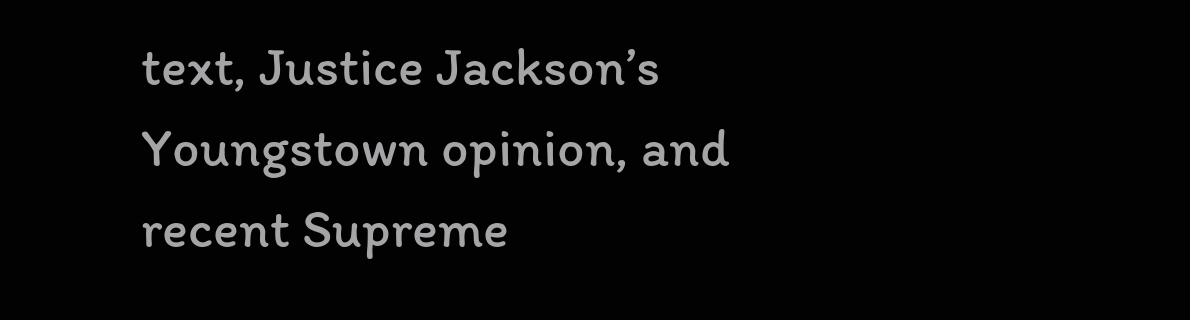text, Justice Jackson’s Youngstown opinion, and recent Supreme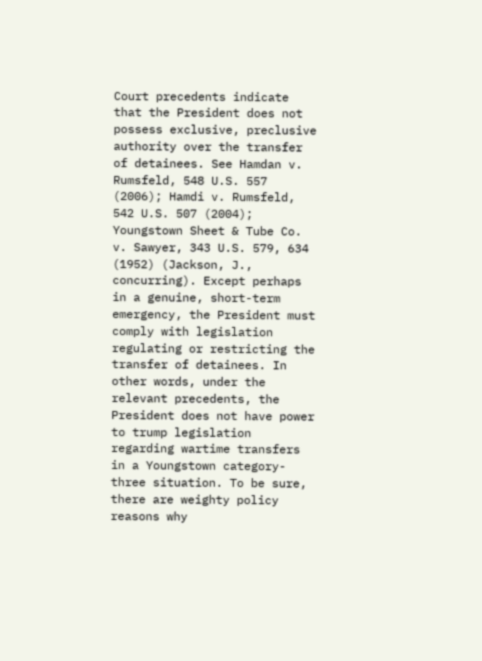Court precedents indicate that the President does not possess exclusive, preclusive authority over the transfer of detainees. See Hamdan v. Rumsfeld, 548 U.S. 557 (2006); Hamdi v. Rumsfeld, 542 U.S. 507 (2004); Youngstown Sheet & Tube Co. v. Sawyer, 343 U.S. 579, 634 (1952) (Jackson, J., concurring). Except perhaps in a genuine, short-term emergency, the President must comply with legislation regulating or restricting the transfer of detainees. In other words, under the relevant precedents, the President does not have power to trump legislation regarding wartime transfers in a Youngstown category-three situation. To be sure, there are weighty policy reasons why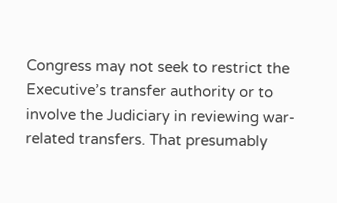Congress may not seek to restrict the Executive’s transfer authority or to involve the Judiciary in reviewing war-related transfers. That presumably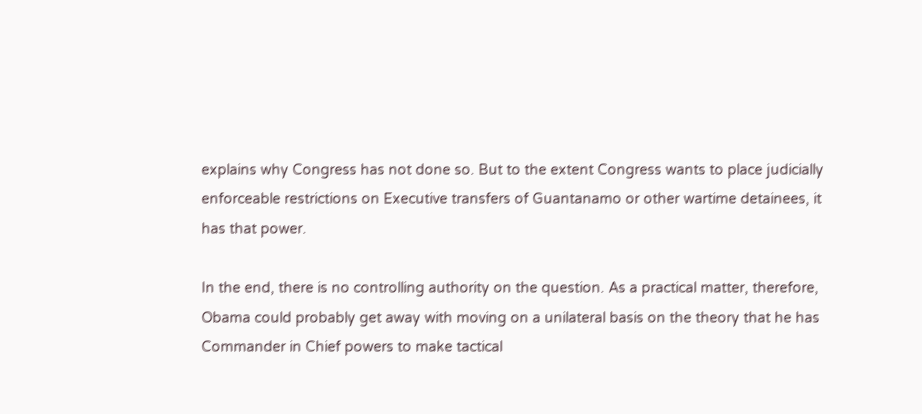explains why Congress has not done so. But to the extent Congress wants to place judicially enforceable restrictions on Executive transfers of Guantanamo or other wartime detainees, it has that power.

In the end, there is no controlling authority on the question. As a practical matter, therefore, Obama could probably get away with moving on a unilateral basis on the theory that he has Commander in Chief powers to make tactical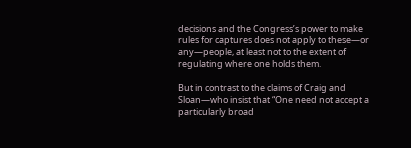decisions and the Congress’s power to make rules for captures does not apply to these—or any—people, at least not to the extent of regulating where one holds them.

But in contrast to the claims of Craig and Sloan—who insist that “One need not accept a particularly broad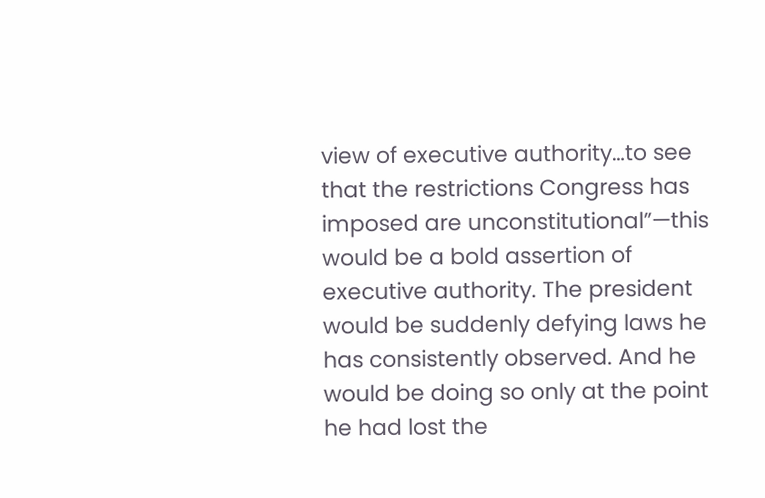view of executive authority…to see that the restrictions Congress has imposed are unconstitutional”—this would be a bold assertion of executive authority. The president would be suddenly defying laws he has consistently observed. And he would be doing so only at the point he had lost the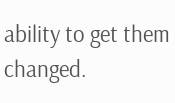ability to get them changed.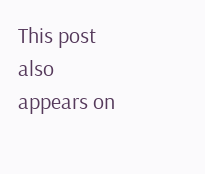This post also appears on